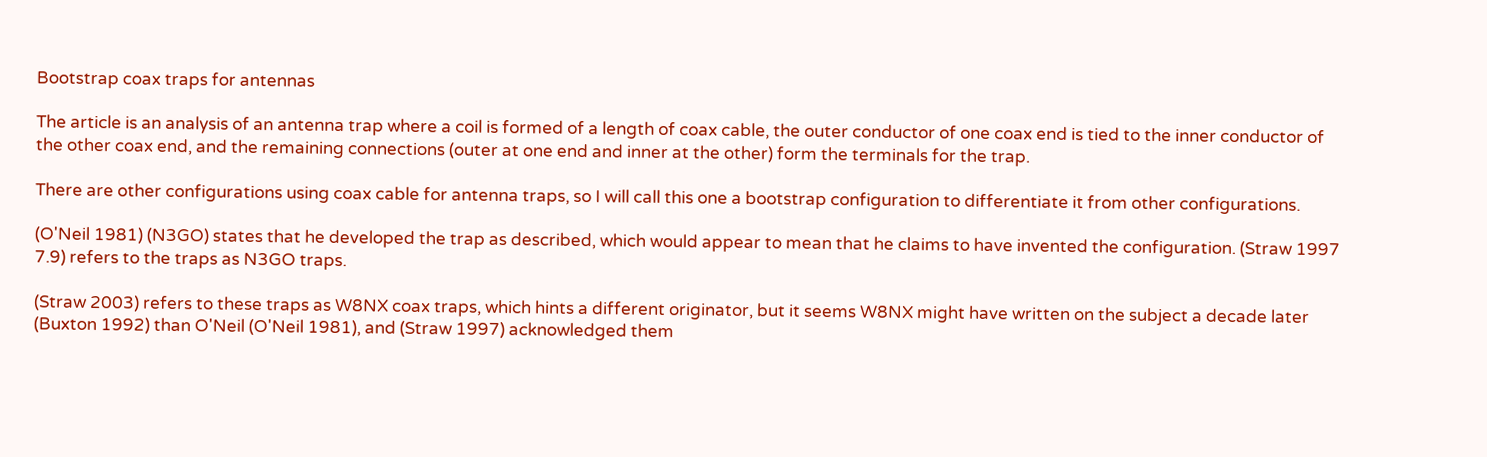Bootstrap coax traps for antennas

The article is an analysis of an antenna trap where a coil is formed of a length of coax cable, the outer conductor of one coax end is tied to the inner conductor of the other coax end, and the remaining connections (outer at one end and inner at the other) form the terminals for the trap.

There are other configurations using coax cable for antenna traps, so I will call this one a bootstrap configuration to differentiate it from other configurations.

(O'Neil 1981) (N3GO) states that he developed the trap as described, which would appear to mean that he claims to have invented the configuration. (Straw 1997 7.9) refers to the traps as N3GO traps.

(Straw 2003) refers to these traps as W8NX coax traps, which hints a different originator, but it seems W8NX might have written on the subject a decade later (Buxton 1992) than O'Neil (O'Neil 1981), and (Straw 1997) acknowledged them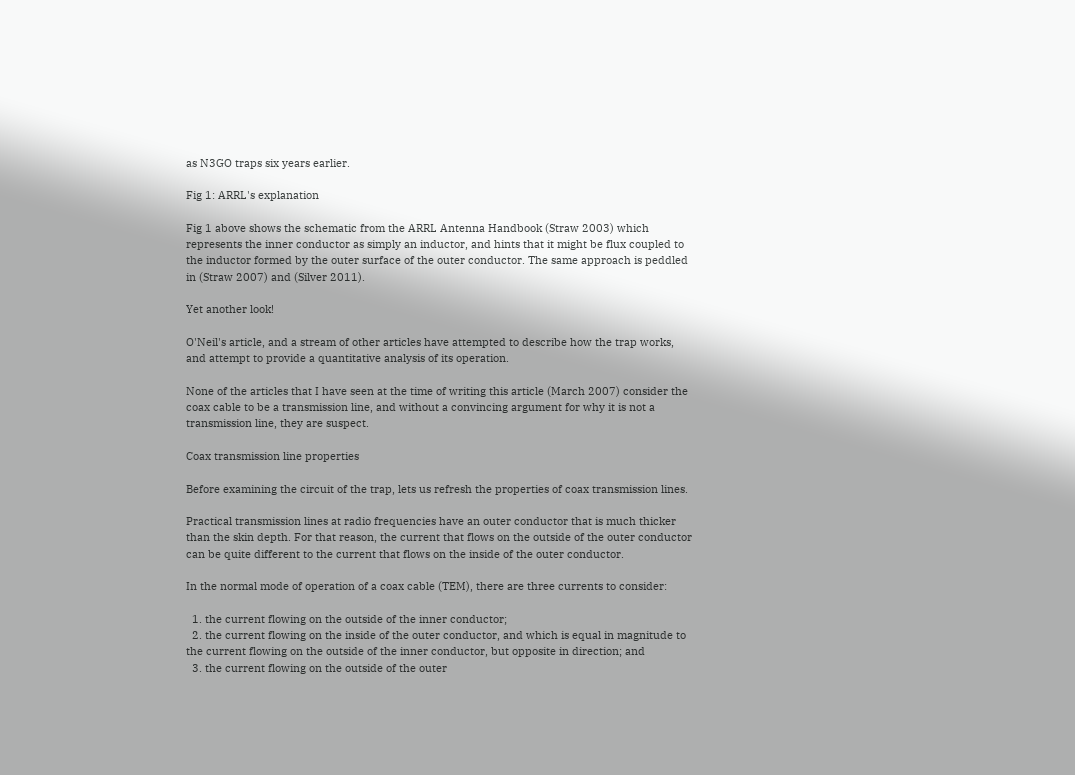as N3GO traps six years earlier.

Fig 1: ARRL's explanation

Fig 1 above shows the schematic from the ARRL Antenna Handbook (Straw 2003) which represents the inner conductor as simply an inductor, and hints that it might be flux coupled to the inductor formed by the outer surface of the outer conductor. The same approach is peddled in (Straw 2007) and (Silver 2011).

Yet another look!

O'Neil's article, and a stream of other articles have attempted to describe how the trap works, and attempt to provide a quantitative analysis of its operation.

None of the articles that I have seen at the time of writing this article (March 2007) consider the coax cable to be a transmission line, and without a convincing argument for why it is not a transmission line, they are suspect.

Coax transmission line properties

Before examining the circuit of the trap, lets us refresh the properties of coax transmission lines.

Practical transmission lines at radio frequencies have an outer conductor that is much thicker than the skin depth. For that reason, the current that flows on the outside of the outer conductor can be quite different to the current that flows on the inside of the outer conductor.

In the normal mode of operation of a coax cable (TEM), there are three currents to consider:

  1. the current flowing on the outside of the inner conductor;
  2. the current flowing on the inside of the outer conductor, and which is equal in magnitude to the current flowing on the outside of the inner conductor, but opposite in direction; and
  3. the current flowing on the outside of the outer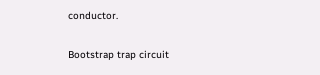conductor.

Bootstrap trap circuit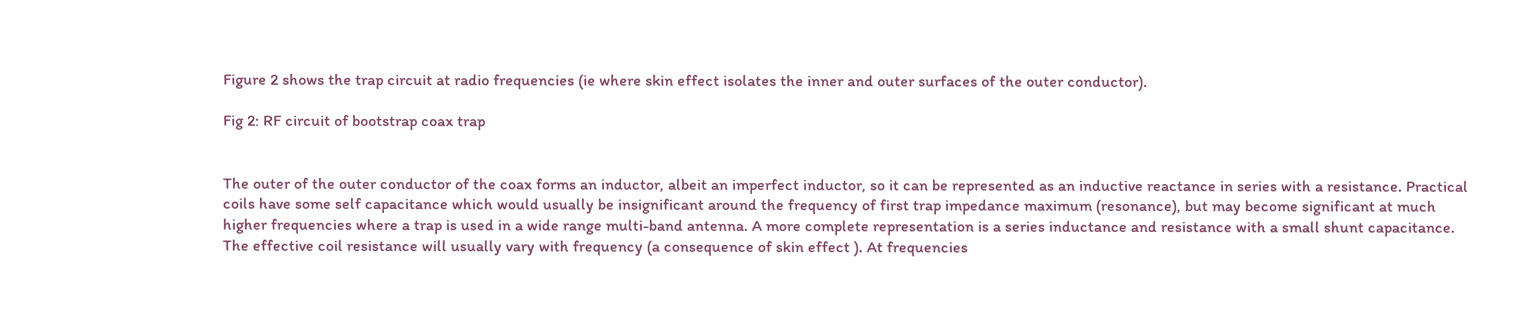Figure 2 shows the trap circuit at radio frequencies (ie where skin effect isolates the inner and outer surfaces of the outer conductor).

Fig 2: RF circuit of bootstrap coax trap


The outer of the outer conductor of the coax forms an inductor, albeit an imperfect inductor, so it can be represented as an inductive reactance in series with a resistance. Practical coils have some self capacitance which would usually be insignificant around the frequency of first trap impedance maximum (resonance), but may become significant at much higher frequencies where a trap is used in a wide range multi-band antenna. A more complete representation is a series inductance and resistance with a small shunt capacitance. The effective coil resistance will usually vary with frequency (a consequence of skin effect ). At frequencies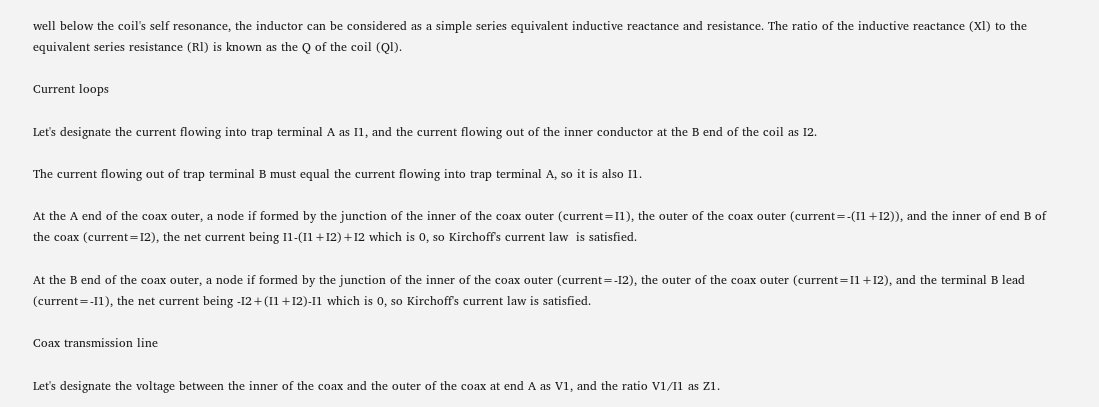well below the coil's self resonance, the inductor can be considered as a simple series equivalent inductive reactance and resistance. The ratio of the inductive reactance (Xl) to the equivalent series resistance (Rl) is known as the Q of the coil (Ql).

Current loops

Let's designate the current flowing into trap terminal A as I1, and the current flowing out of the inner conductor at the B end of the coil as I2.

The current flowing out of trap terminal B must equal the current flowing into trap terminal A, so it is also I1.

At the A end of the coax outer, a node if formed by the junction of the inner of the coax outer (current=I1), the outer of the coax outer (current=-(I1+I2)), and the inner of end B of the coax (current=I2), the net current being I1-(I1+I2)+I2 which is 0, so Kirchoff's current law  is satisfied.

At the B end of the coax outer, a node if formed by the junction of the inner of the coax outer (current=-I2), the outer of the coax outer (current=I1+I2), and the terminal B lead (current=-I1), the net current being -I2+(I1+I2)-I1 which is 0, so Kirchoff's current law is satisfied.

Coax transmission line

Let's designate the voltage between the inner of the coax and the outer of the coax at end A as V1, and the ratio V1/I1 as Z1.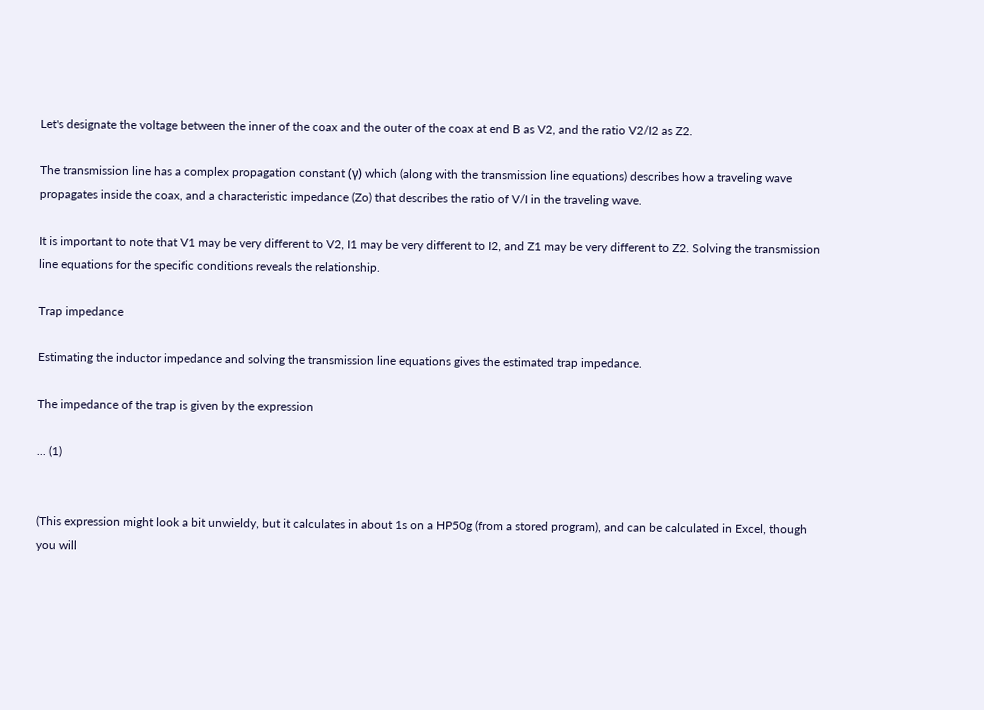Let's designate the voltage between the inner of the coax and the outer of the coax at end B as V2, and the ratio V2/I2 as Z2.

The transmission line has a complex propagation constant (γ) which (along with the transmission line equations) describes how a traveling wave propagates inside the coax, and a characteristic impedance (Zo) that describes the ratio of V/I in the traveling wave.

It is important to note that V1 may be very different to V2, I1 may be very different to I2, and Z1 may be very different to Z2. Solving the transmission line equations for the specific conditions reveals the relationship.

Trap impedance

Estimating the inductor impedance and solving the transmission line equations gives the estimated trap impedance.

The impedance of the trap is given by the expression

... (1)


(This expression might look a bit unwieldy, but it calculates in about 1s on a HP50g (from a stored program), and can be calculated in Excel, though you will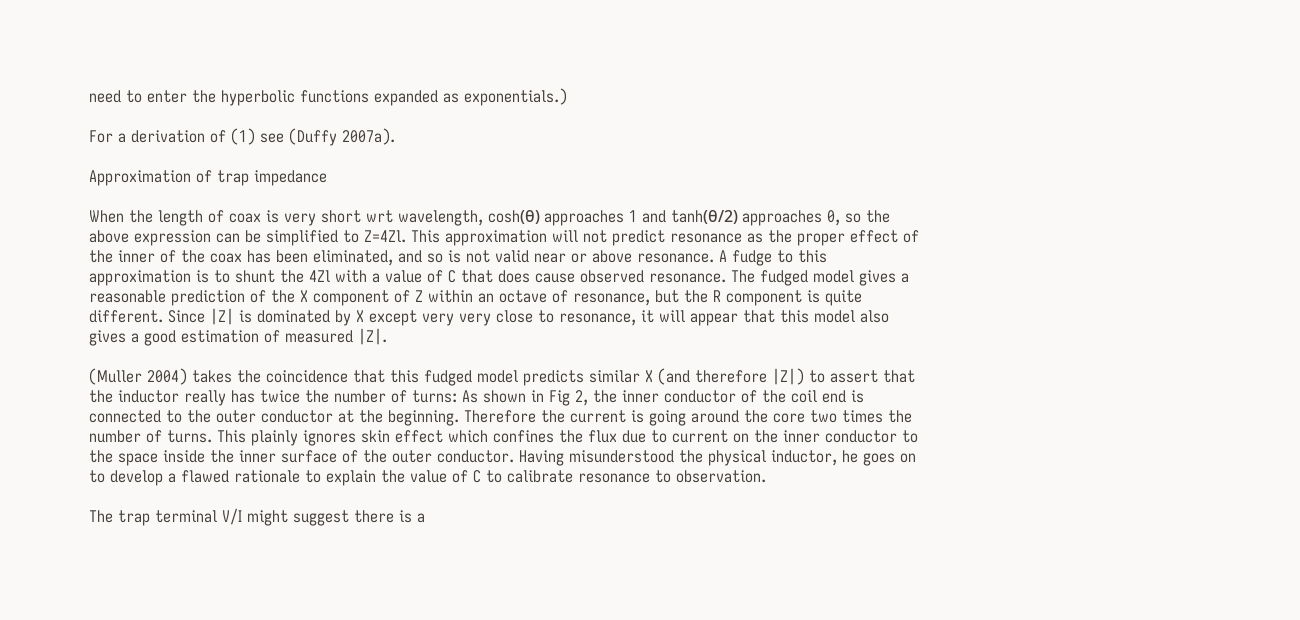need to enter the hyperbolic functions expanded as exponentials.)

For a derivation of (1) see (Duffy 2007a).

Approximation of trap impedance

When the length of coax is very short wrt wavelength, cosh(θ) approaches 1 and tanh(θ/2) approaches 0, so the above expression can be simplified to Z=4Zl. This approximation will not predict resonance as the proper effect of the inner of the coax has been eliminated, and so is not valid near or above resonance. A fudge to this approximation is to shunt the 4Zl with a value of C that does cause observed resonance. The fudged model gives a reasonable prediction of the X component of Z within an octave of resonance, but the R component is quite different. Since |Z| is dominated by X except very very close to resonance, it will appear that this model also gives a good estimation of measured |Z|.

(Muller 2004) takes the coincidence that this fudged model predicts similar X (and therefore |Z|) to assert that the inductor really has twice the number of turns: As shown in Fig 2, the inner conductor of the coil end is connected to the outer conductor at the beginning. Therefore the current is going around the core two times the number of turns. This plainly ignores skin effect which confines the flux due to current on the inner conductor to the space inside the inner surface of the outer conductor. Having misunderstood the physical inductor, he goes on to develop a flawed rationale to explain the value of C to calibrate resonance to observation.

The trap terminal V/I might suggest there is a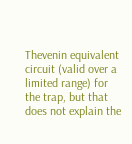Thevenin equivalent circuit (valid over a limited range) for the trap, but that does not explain the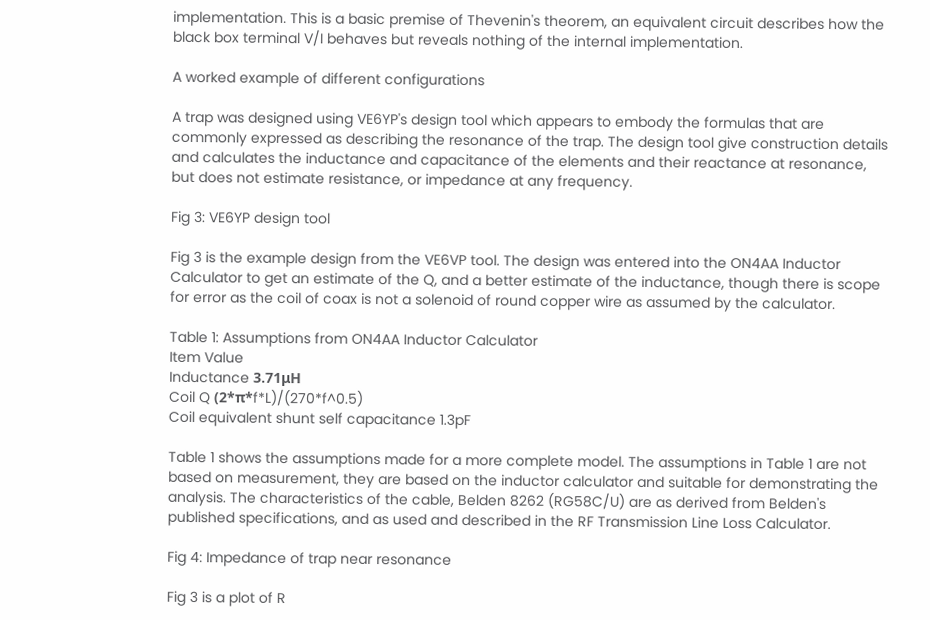implementation. This is a basic premise of Thevenin's theorem, an equivalent circuit describes how the black box terminal V/I behaves but reveals nothing of the internal implementation.

A worked example of different configurations

A trap was designed using VE6YP's design tool which appears to embody the formulas that are commonly expressed as describing the resonance of the trap. The design tool give construction details and calculates the inductance and capacitance of the elements and their reactance at resonance, but does not estimate resistance, or impedance at any frequency.

Fig 3: VE6YP design tool

Fig 3 is the example design from the VE6VP tool. The design was entered into the ON4AA Inductor Calculator to get an estimate of the Q, and a better estimate of the inductance, though there is scope for error as the coil of coax is not a solenoid of round copper wire as assumed by the calculator.

Table 1: Assumptions from ON4AA Inductor Calculator
Item Value
Inductance 3.71μH
Coil Q (2*π*f*L)/(270*f^0.5)
Coil equivalent shunt self capacitance 1.3pF

Table 1 shows the assumptions made for a more complete model. The assumptions in Table 1 are not based on measurement, they are based on the inductor calculator and suitable for demonstrating the analysis. The characteristics of the cable, Belden 8262 (RG58C/U) are as derived from Belden's published specifications, and as used and described in the RF Transmission Line Loss Calculator.

Fig 4: Impedance of trap near resonance

Fig 3 is a plot of R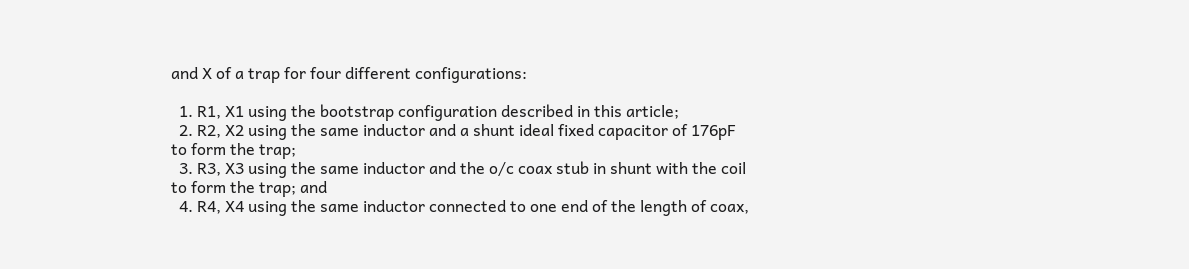and X of a trap for four different configurations:

  1. R1, X1 using the bootstrap configuration described in this article;
  2. R2, X2 using the same inductor and a shunt ideal fixed capacitor of 176pF to form the trap;
  3. R3, X3 using the same inductor and the o/c coax stub in shunt with the coil to form the trap; and
  4. R4, X4 using the same inductor connected to one end of the length of coax,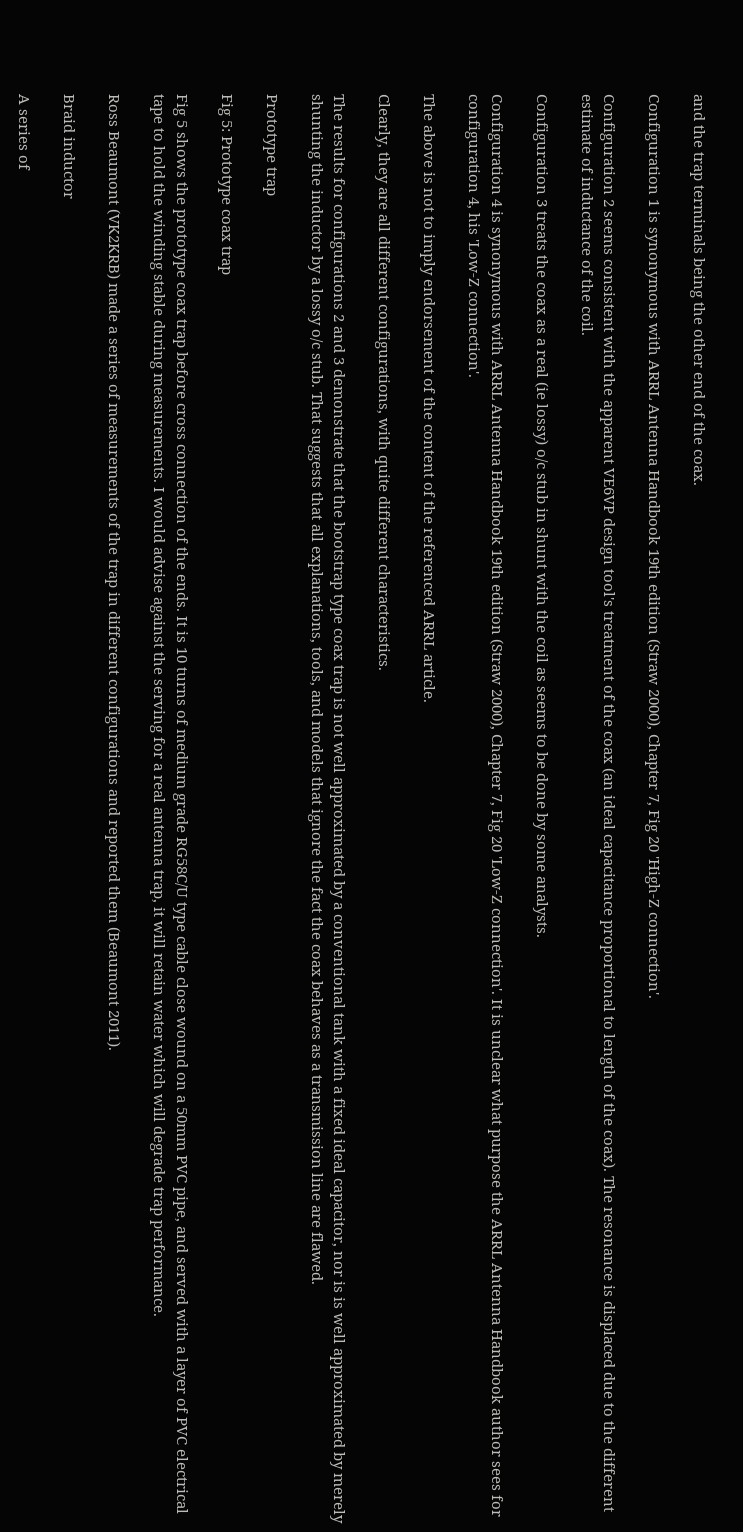and the trap terminals being the other end of the coax.

Configuration 1 is synonymous with ARRL Antenna Handbook 19th edition (Straw 2000), Chapter 7, Fig 20 'High-Z connection'.

Configuration 2 seems consistent with the apparent VE6VP design tool's treatment of the coax (an ideal capacitance proportional to length of the coax). The resonance is displaced due to the different estimate of inductance of the coil.

Configuration 3 treats the coax as a real (ie lossy) o/c stub in shunt with the coil as seems to be done by some analysts.

Configuration 4 is synonymous with ARRL Antenna Handbook 19th edition (Straw 2000), Chapter 7, Fig 20 'Low-Z connection'. It is unclear what purpose the ARRL Antenna Handbook author sees for configuration 4, his 'Low-Z connection'.

The above is not to imply endorsement of the content of the referenced ARRL article.

Clearly, they are all different configurations, with quite different characteristics.

The results for configurations 2 and 3 demonstrate that the bootstrap type coax trap is not well approximated by a conventional tank with a fixed ideal capacitor, nor is is well approximated by merely shunting the inductor by a lossy o/c stub. That suggests that all explanations, tools, and models that ignore the fact the coax behaves as a transmission line are flawed.

Prototype trap

Fig 5: Prototype coax trap

Fig 5 shows the prototype coax trap before cross connection of the ends. It is 10 turns of medium grade RG58C/U type cable close wound on a 50mm PVC pipe, and served with a layer of PVC electrical tape to hold the winding stable during measurements. I would advise against the serving for a real antenna trap, it will retain water which will degrade trap performance.

Ross Beaumont (VK2KRB) made a series of measurements of the trap in different configurations and reported them (Beaumont 2011).

Braid inductor

A series of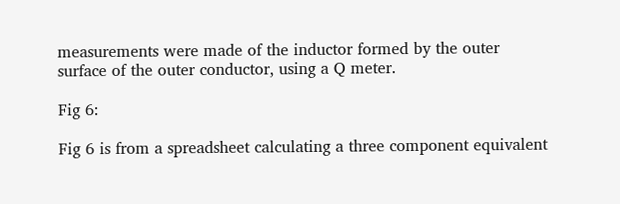measurements were made of the inductor formed by the outer surface of the outer conductor, using a Q meter.

Fig 6:

Fig 6 is from a spreadsheet calculating a three component equivalent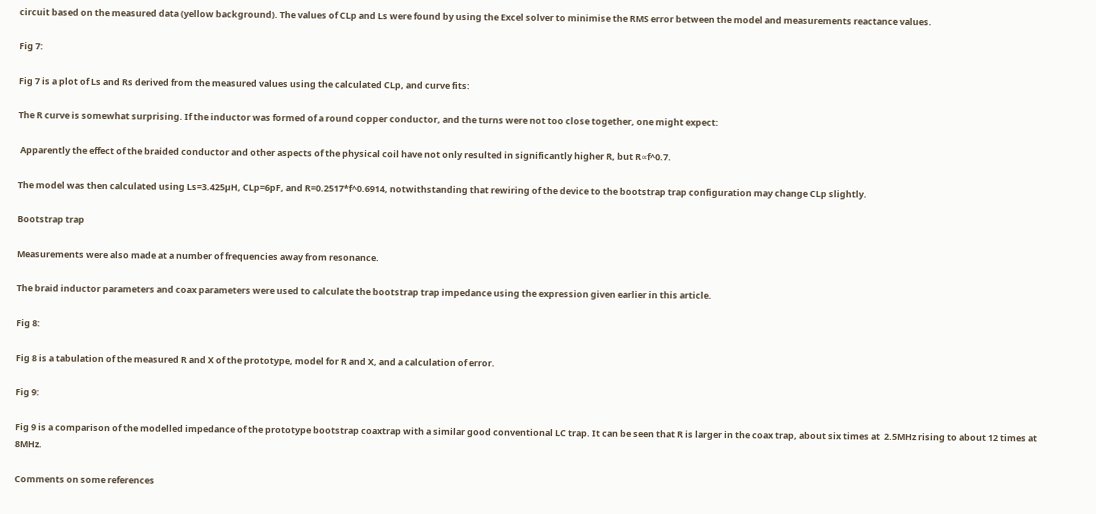circuit based on the measured data (yellow background). The values of CLp and Ls were found by using the Excel solver to minimise the RMS error between the model and measurements reactance values.

Fig 7:

Fig 7 is a plot of Ls and Rs derived from the measured values using the calculated CLp, and curve fits:

The R curve is somewhat surprising. If the inductor was formed of a round copper conductor, and the turns were not too close together, one might expect:

 Apparently the effect of the braided conductor and other aspects of the physical coil have not only resulted in significantly higher R, but R∝f^0.7.

The model was then calculated using Ls=3.425µH, CLp=6pF, and R=0.2517*f^0.6914, notwithstanding that rewiring of the device to the bootstrap trap configuration may change CLp slightly.

Bootstrap trap

Measurements were also made at a number of frequencies away from resonance.

The braid inductor parameters and coax parameters were used to calculate the bootstrap trap impedance using the expression given earlier in this article.

Fig 8:

Fig 8 is a tabulation of the measured R and X of the prototype, model for R and X, and a calculation of error.

Fig 9:

Fig 9 is a comparison of the modelled impedance of the prototype bootstrap coaxtrap with a similar good conventional LC trap. It can be seen that R is larger in the coax trap, about six times at  2.5MHz rising to about 12 times at 8MHz.

Comments on some references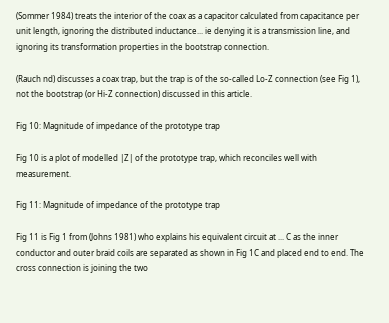(Sommer 1984) treats the interior of the coax as a capacitor calculated from capacitance per unit length, ignoring the distributed inductance... ie denying it is a transmission line, and ignoring its transformation properties in the bootstrap connection.

(Rauch nd) discusses a coax trap, but the trap is of the so-called Lo-Z connection (see Fig 1), not the bootstrap (or Hi-Z connection) discussed in this article.

Fig 10: Magnitude of impedance of the prototype trap

Fig 10 is a plot of modelled |Z| of the prototype trap, which reconciles well with measurement.

Fig 11: Magnitude of impedance of the prototype trap

Fig 11 is Fig 1 from (Johns 1981) who explains his equivalent circuit at ... C as the inner conductor and outer braid coils are separated as shown in Fig 1C and placed end to end. The cross connection is joining the two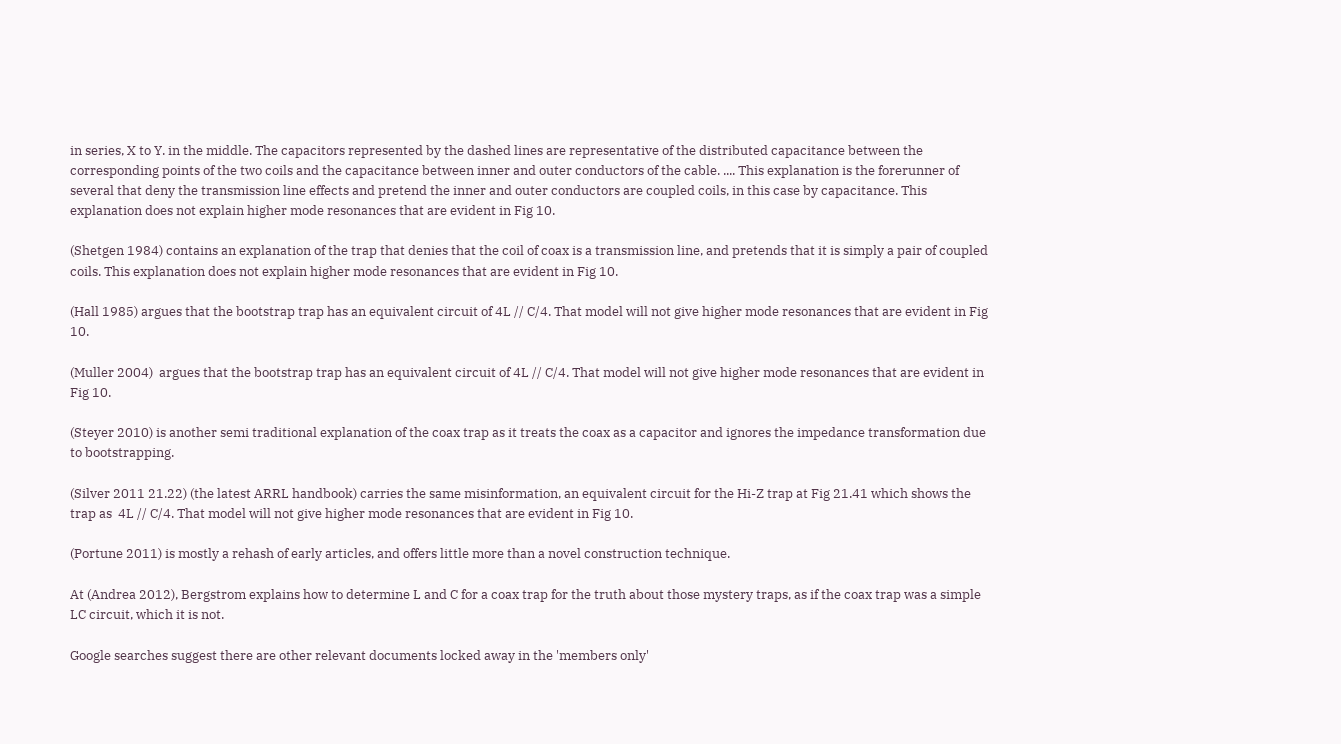in series, X to Y. in the middle. The capacitors represented by the dashed lines are representative of the distributed capacitance between the corresponding points of the two coils and the capacitance between inner and outer conductors of the cable. .... This explanation is the forerunner of several that deny the transmission line effects and pretend the inner and outer conductors are coupled coils, in this case by capacitance. This explanation does not explain higher mode resonances that are evident in Fig 10.

(Shetgen 1984) contains an explanation of the trap that denies that the coil of coax is a transmission line, and pretends that it is simply a pair of coupled coils. This explanation does not explain higher mode resonances that are evident in Fig 10.

(Hall 1985) argues that the bootstrap trap has an equivalent circuit of 4L // C/4. That model will not give higher mode resonances that are evident in Fig 10.

(Muller 2004)  argues that the bootstrap trap has an equivalent circuit of 4L // C/4. That model will not give higher mode resonances that are evident in Fig 10.

(Steyer 2010) is another semi traditional explanation of the coax trap as it treats the coax as a capacitor and ignores the impedance transformation due to bootstrapping.

(Silver 2011 21.22) (the latest ARRL handbook) carries the same misinformation, an equivalent circuit for the Hi-Z trap at Fig 21.41 which shows the trap as  4L // C/4. That model will not give higher mode resonances that are evident in Fig 10.

(Portune 2011) is mostly a rehash of early articles, and offers little more than a novel construction technique.

At (Andrea 2012), Bergstrom explains how to determine L and C for a coax trap for the truth about those mystery traps, as if the coax trap was a simple LC circuit, which it is not.

Google searches suggest there are other relevant documents locked away in the 'members only'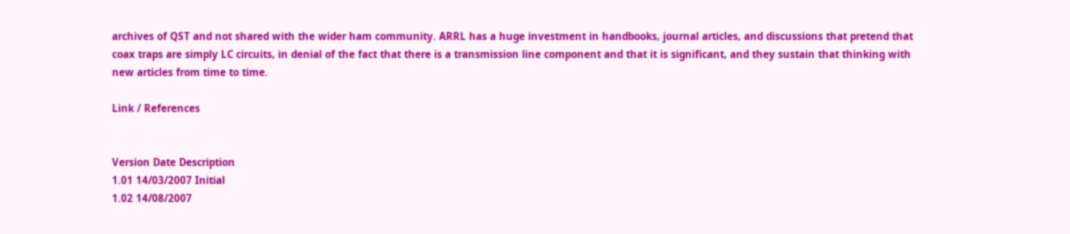archives of QST and not shared with the wider ham community. ARRL has a huge investment in handbooks, journal articles, and discussions that pretend that coax traps are simply LC circuits, in denial of the fact that there is a transmission line component and that it is significant, and they sustain that thinking with new articles from time to time.

Link / References


Version Date Description
1.01 14/03/2007 Initial
1.02 14/08/2007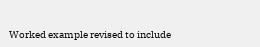Worked example revised to include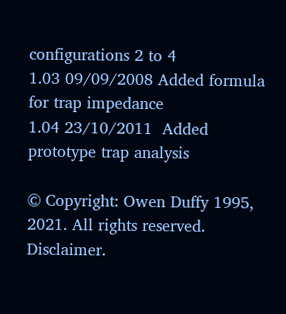configurations 2 to 4
1.03 09/09/2008 Added formula for trap impedance
1.04 23/10/2011  Added prototype trap analysis

© Copyright: Owen Duffy 1995, 2021. All rights reserved. Disclaimer.